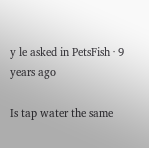y le asked in PetsFish · 9 years ago

Is tap water the same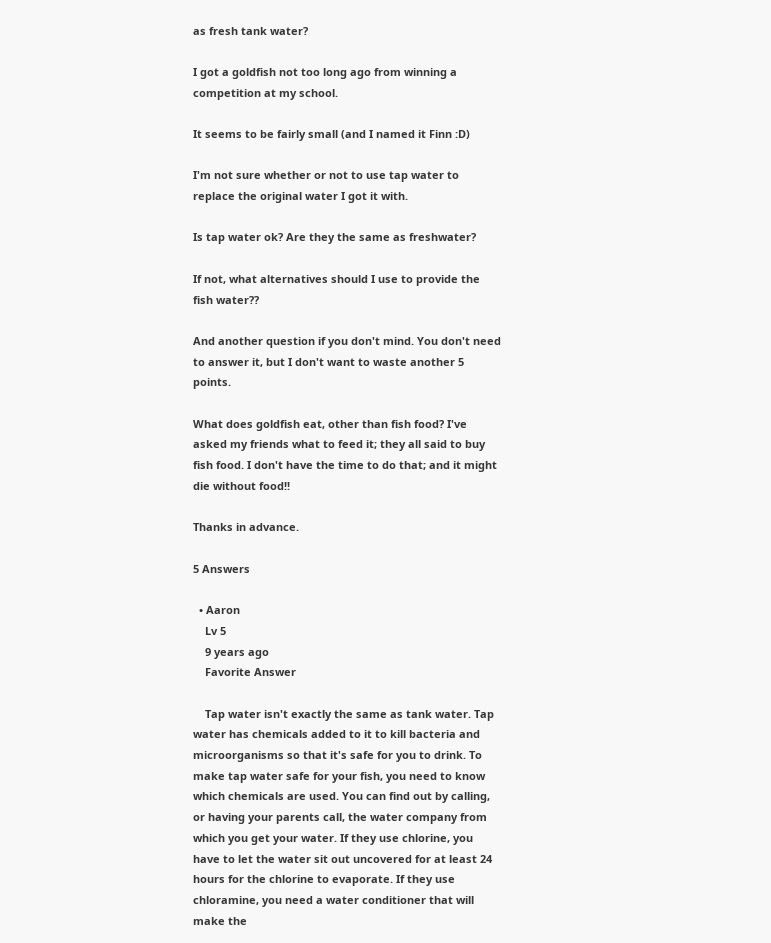as fresh tank water?

I got a goldfish not too long ago from winning a competition at my school.

It seems to be fairly small (and I named it Finn :D)

I'm not sure whether or not to use tap water to replace the original water I got it with.

Is tap water ok? Are they the same as freshwater?

If not, what alternatives should I use to provide the fish water??

And another question if you don't mind. You don't need to answer it, but I don't want to waste another 5 points.

What does goldfish eat, other than fish food? I've asked my friends what to feed it; they all said to buy fish food. I don't have the time to do that; and it might die without food!!

Thanks in advance.

5 Answers

  • Aaron
    Lv 5
    9 years ago
    Favorite Answer

    Tap water isn't exactly the same as tank water. Tap water has chemicals added to it to kill bacteria and microorganisms so that it's safe for you to drink. To make tap water safe for your fish, you need to know which chemicals are used. You can find out by calling, or having your parents call, the water company from which you get your water. If they use chlorine, you have to let the water sit out uncovered for at least 24 hours for the chlorine to evaporate. If they use chloramine, you need a water conditioner that will make the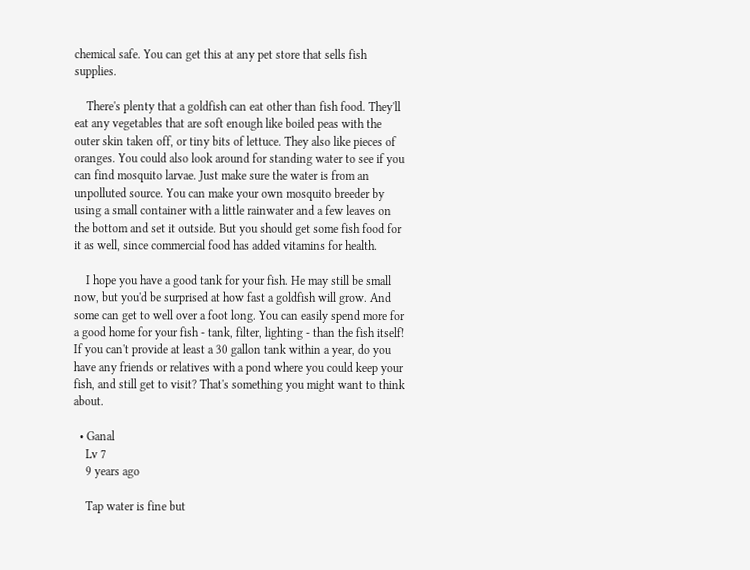chemical safe. You can get this at any pet store that sells fish supplies.

    There's plenty that a goldfish can eat other than fish food. They'll eat any vegetables that are soft enough like boiled peas with the outer skin taken off, or tiny bits of lettuce. They also like pieces of oranges. You could also look around for standing water to see if you can find mosquito larvae. Just make sure the water is from an unpolluted source. You can make your own mosquito breeder by using a small container with a little rainwater and a few leaves on the bottom and set it outside. But you should get some fish food for it as well, since commercial food has added vitamins for health.

    I hope you have a good tank for your fish. He may still be small now, but you'd be surprised at how fast a goldfish will grow. And some can get to well over a foot long. You can easily spend more for a good home for your fish - tank, filter, lighting - than the fish itself! If you can't provide at least a 30 gallon tank within a year, do you have any friends or relatives with a pond where you could keep your fish, and still get to visit? That's something you might want to think about.

  • Ganal
    Lv 7
    9 years ago

    Tap water is fine but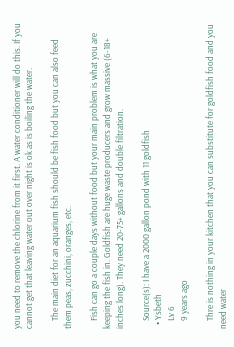you need to remove the chlorine from it first. A water conditioner will do this. If you cannot get that leaving water out over night is ok as is boiling the water.

    The main diet for an aquarium fish should be fish food but you can also feed them peas, zucchini, oranges, etc.

    Fish can go a couple days without food but your main problem is what you are keeping the fish in. Goldfish are huge waste producers and grow massive (6-18+ inches long). They need 20-75+ gallons and double filtration.

    Source(s): I have a 2000 gallon pond with 11 goldfish
  • Ysbeth
    Lv 6
    9 years ago

    Thre is nothing in your kitchen that you can substitute for goldfish food and you need water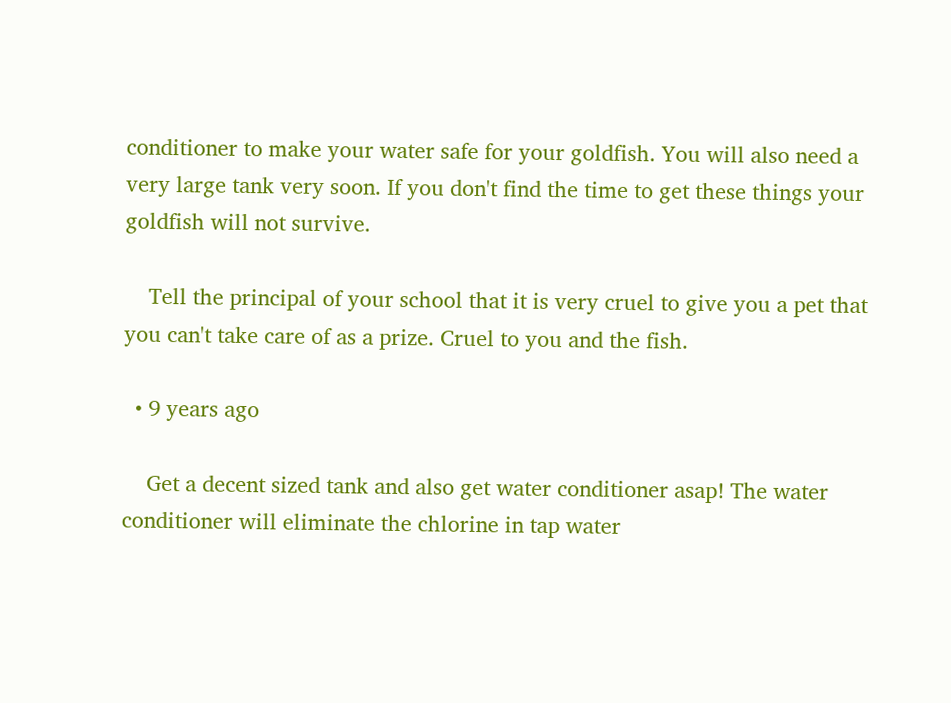conditioner to make your water safe for your goldfish. You will also need a very large tank very soon. If you don't find the time to get these things your goldfish will not survive.

    Tell the principal of your school that it is very cruel to give you a pet that you can't take care of as a prize. Cruel to you and the fish.

  • 9 years ago

    Get a decent sized tank and also get water conditioner asap! The water conditioner will eliminate the chlorine in tap water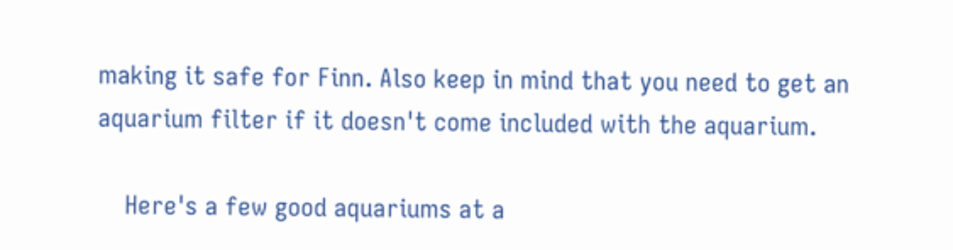making it safe for Finn. Also keep in mind that you need to get an aquarium filter if it doesn't come included with the aquarium.

    Here's a few good aquariums at a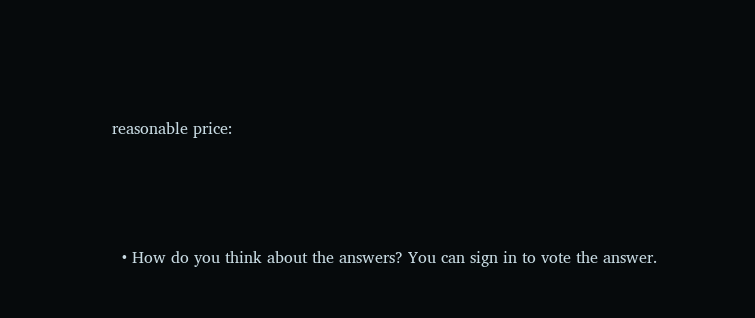reasonable price:



  • How do you think about the answers? You can sign in to vote the answer.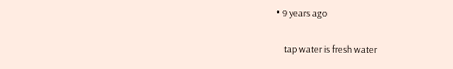• 9 years ago

    tap water is fresh water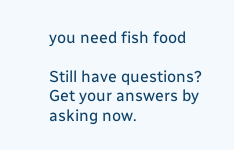you need fish food

Still have questions? Get your answers by asking now.